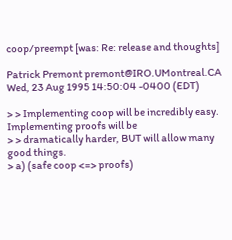coop/preempt [was: Re: release and thoughts]

Patrick Premont premont@IRO.UMontreal.CA
Wed, 23 Aug 1995 14:50:04 -0400 (EDT)

> > Implementing coop will be incredibly easy.  Implementing proofs will be
> > dramatically harder, BUT will allow many good things.
> a) (safe coop <=> proofs)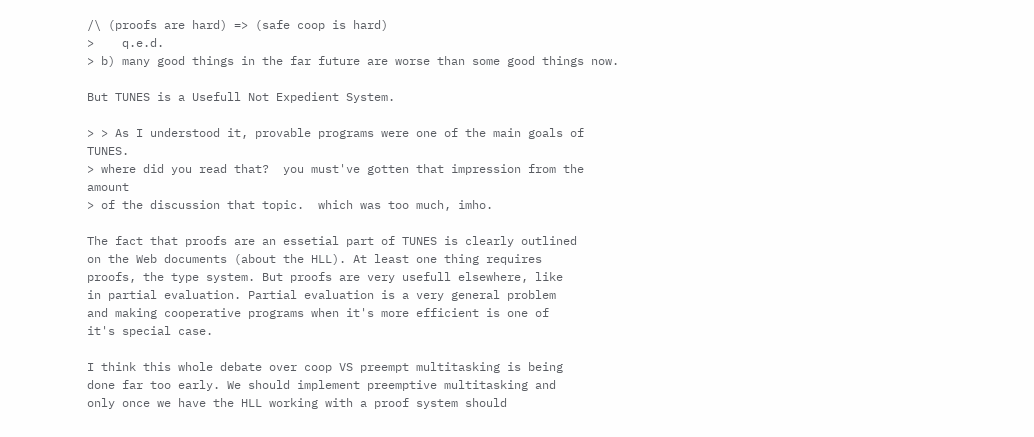/\ (proofs are hard) => (safe coop is hard)
>    q.e.d.
> b) many good things in the far future are worse than some good things now.

But TUNES is a Usefull Not Expedient System.

> > As I understood it, provable programs were one of the main goals of TUNES.
> where did you read that?  you must've gotten that impression from the amount
> of the discussion that topic.  which was too much, imho.

The fact that proofs are an essetial part of TUNES is clearly outlined
on the Web documents (about the HLL). At least one thing requires
proofs, the type system. But proofs are very usefull elsewhere, like
in partial evaluation. Partial evaluation is a very general problem
and making cooperative programs when it's more efficient is one of
it's special case.

I think this whole debate over coop VS preempt multitasking is being
done far too early. We should implement preemptive multitasking and
only once we have the HLL working with a proof system should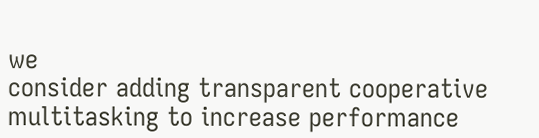we
consider adding transparent cooperative multitasking to increase performance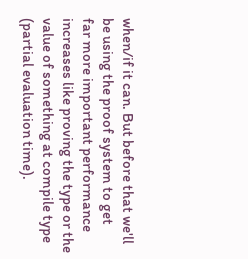when/if it can. But before that we'll be using the proof system to get
far more important performance increases like proving the type or the
value of something at compile type (partial evaluation time).